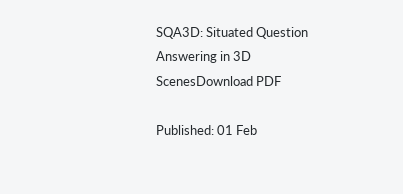SQA3D: Situated Question Answering in 3D ScenesDownload PDF

Published: 01 Feb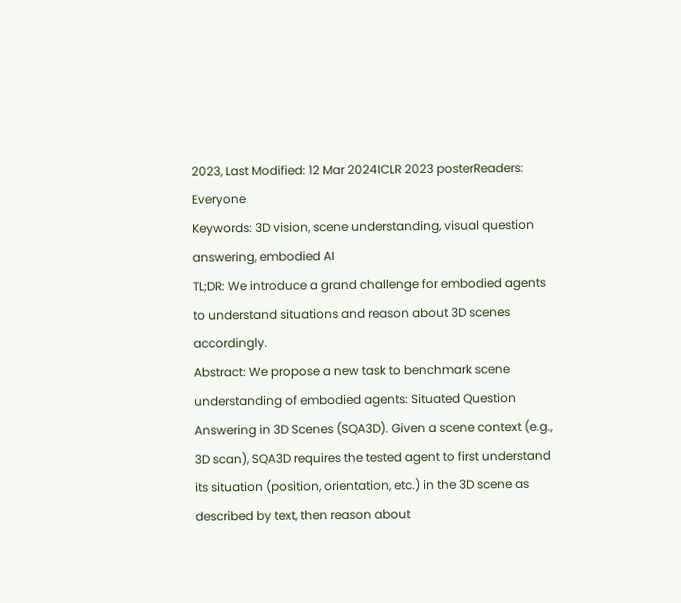2023, Last Modified: 12 Mar 2024ICLR 2023 posterReaders: Everyone
Keywords: 3D vision, scene understanding, visual question answering, embodied AI
TL;DR: We introduce a grand challenge for embodied agents to understand situations and reason about 3D scenes accordingly.
Abstract: We propose a new task to benchmark scene understanding of embodied agents: Situated Question Answering in 3D Scenes (SQA3D). Given a scene context (e.g., 3D scan), SQA3D requires the tested agent to first understand its situation (position, orientation, etc.) in the 3D scene as described by text, then reason about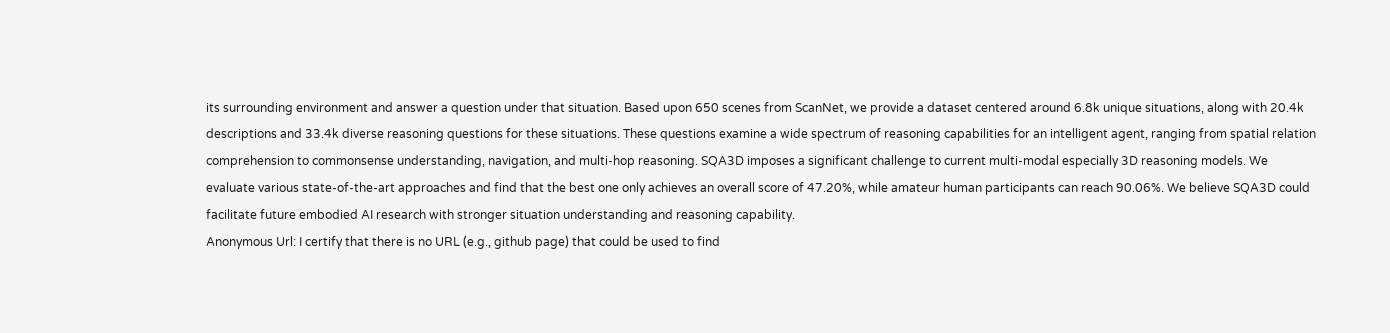its surrounding environment and answer a question under that situation. Based upon 650 scenes from ScanNet, we provide a dataset centered around 6.8k unique situations, along with 20.4k descriptions and 33.4k diverse reasoning questions for these situations. These questions examine a wide spectrum of reasoning capabilities for an intelligent agent, ranging from spatial relation comprehension to commonsense understanding, navigation, and multi-hop reasoning. SQA3D imposes a significant challenge to current multi-modal especially 3D reasoning models. We evaluate various state-of-the-art approaches and find that the best one only achieves an overall score of 47.20%, while amateur human participants can reach 90.06%. We believe SQA3D could facilitate future embodied AI research with stronger situation understanding and reasoning capability.
Anonymous Url: I certify that there is no URL (e.g., github page) that could be used to find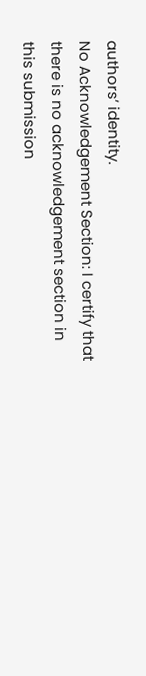authors’ identity.
No Acknowledgement Section: I certify that there is no acknowledgement section in this submission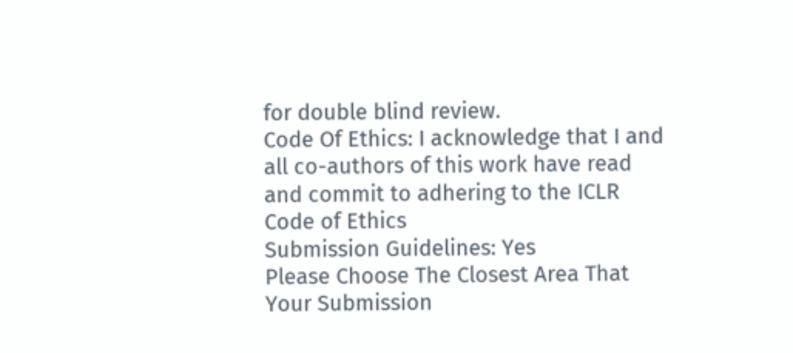for double blind review.
Code Of Ethics: I acknowledge that I and all co-authors of this work have read and commit to adhering to the ICLR Code of Ethics
Submission Guidelines: Yes
Please Choose The Closest Area That Your Submission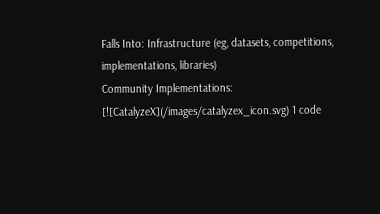Falls Into: Infrastructure (eg, datasets, competitions, implementations, libraries)
Community Implementations: [![CatalyzeX](/images/catalyzex_icon.svg) 1 code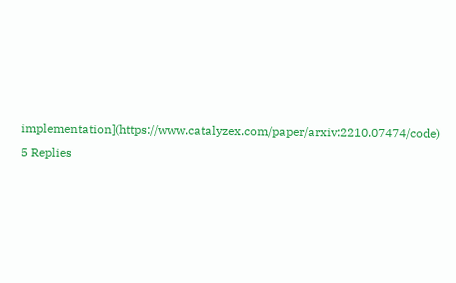implementation](https://www.catalyzex.com/paper/arxiv:2210.07474/code)
5 Replies